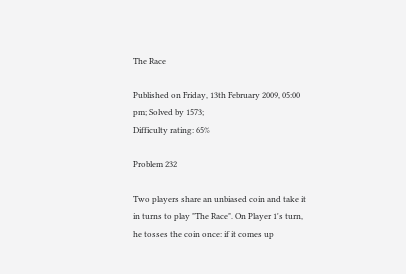The Race

Published on Friday, 13th February 2009, 05:00 pm; Solved by 1573;
Difficulty rating: 65%

Problem 232

Two players share an unbiased coin and take it in turns to play "The Race". On Player 1's turn, he tosses the coin once: if it comes up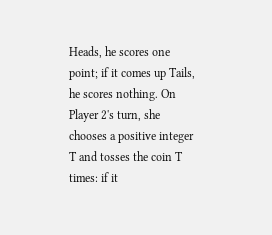Heads, he scores one point; if it comes up Tails, he scores nothing. On Player 2's turn, she chooses a positive integer T and tosses the coin T times: if it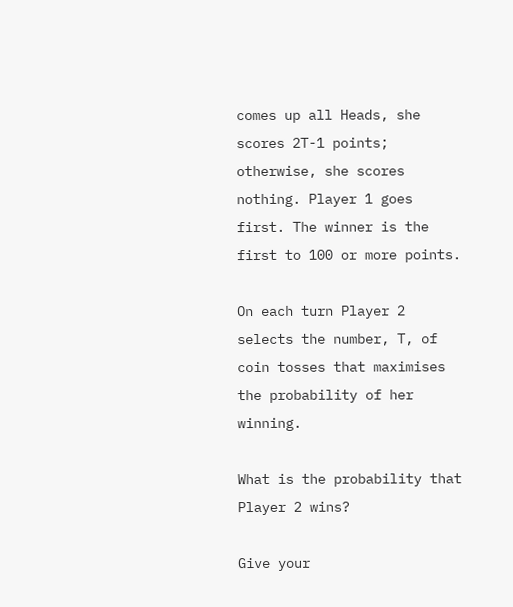comes up all Heads, she scores 2T-1 points; otherwise, she scores nothing. Player 1 goes first. The winner is the first to 100 or more points.

On each turn Player 2 selects the number, T, of coin tosses that maximises the probability of her winning.

What is the probability that Player 2 wins?

Give your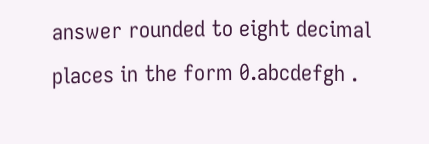answer rounded to eight decimal places in the form 0.abcdefgh .